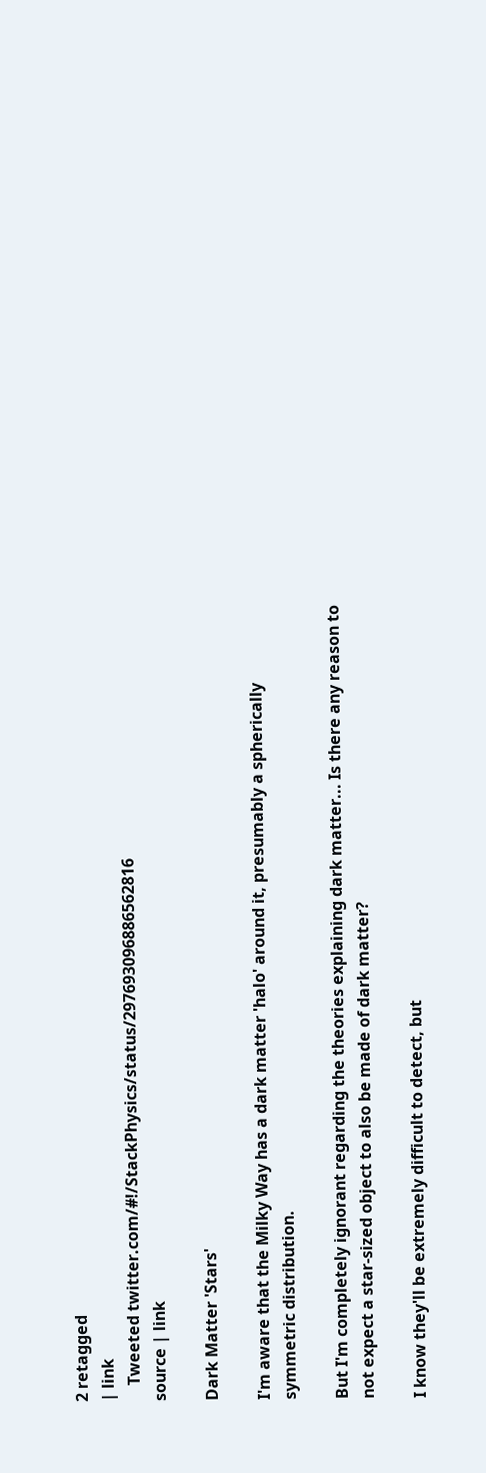2 retagged
| link
    Tweeted twitter.com/#!/StackPhysics/status/297693096886562816
source | link

Dark Matter 'Stars'

I'm aware that the Milky Way has a dark matter 'halo' around it, presumably a spherically symmetric distribution.

But I'm completely ignorant regarding the theories explaining dark matter... Is there any reason to not expect a star-sized object to also be made of dark matter?

I know they'll be extremely difficult to detect, but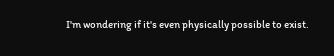I'm wondering if it's even physically possible to exist.